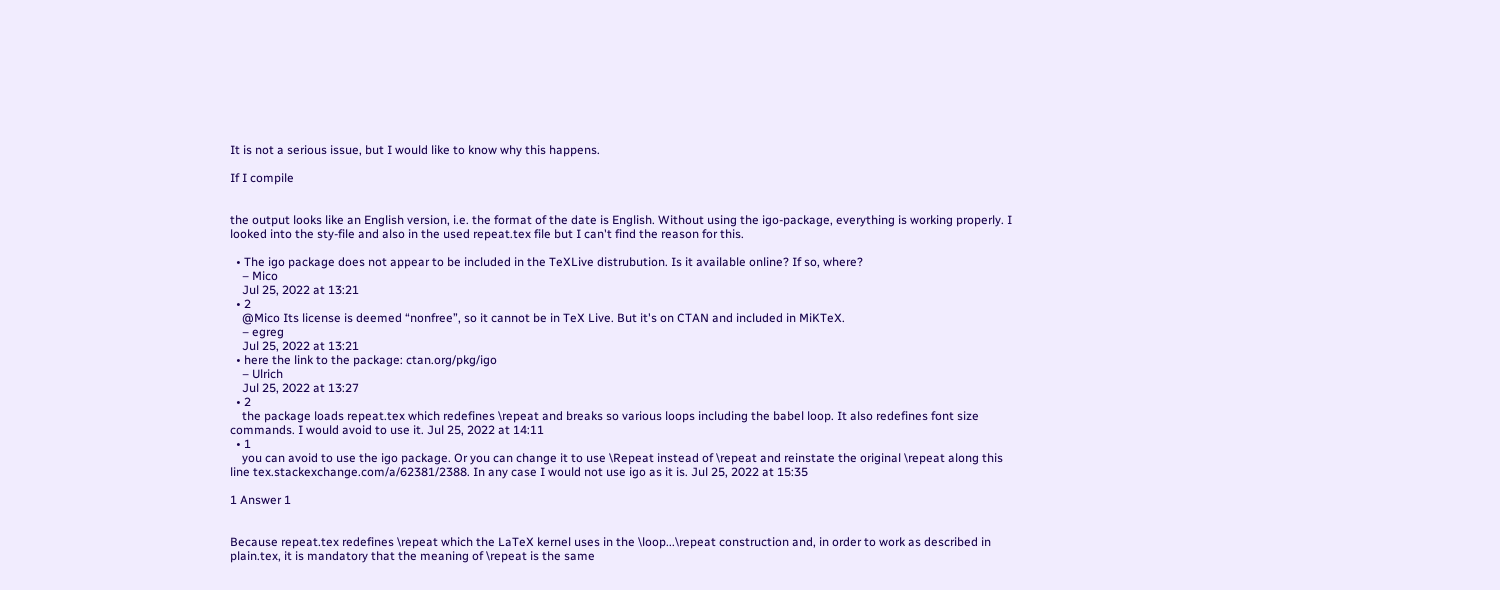It is not a serious issue, but I would like to know why this happens.

If I compile


the output looks like an English version, i.e. the format of the date is English. Without using the igo-package, everything is working properly. I looked into the sty-file and also in the used repeat.tex file but I can't find the reason for this.

  • The igo package does not appear to be included in the TeXLive distrubution. Is it available online? If so, where?
    – Mico
    Jul 25, 2022 at 13:21
  • 2
    @Mico Its license is deemed “nonfree”, so it cannot be in TeX Live. But it's on CTAN and included in MiKTeX.
    – egreg
    Jul 25, 2022 at 13:21
  • here the link to the package: ctan.org/pkg/igo
    – Ulrich
    Jul 25, 2022 at 13:27
  • 2
    the package loads repeat.tex which redefines \repeat and breaks so various loops including the babel loop. It also redefines font size commands. I would avoid to use it. Jul 25, 2022 at 14:11
  • 1
    you can avoid to use the igo package. Or you can change it to use \Repeat instead of \repeat and reinstate the original \repeat along this line tex.stackexchange.com/a/62381/2388. In any case I would not use igo as it is. Jul 25, 2022 at 15:35

1 Answer 1


Because repeat.tex redefines \repeat which the LaTeX kernel uses in the \loop...\repeat construction and, in order to work as described in plain.tex, it is mandatory that the meaning of \repeat is the same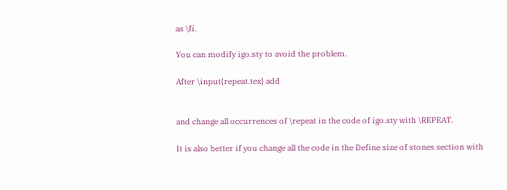as \fi.

You can modify igo.sty to avoid the problem.

After \input{repeat.tex} add


and change all occurrences of \repeat in the code of igo.sty with \REPEAT.

It is also better if you change all the code in the Define size of stones section with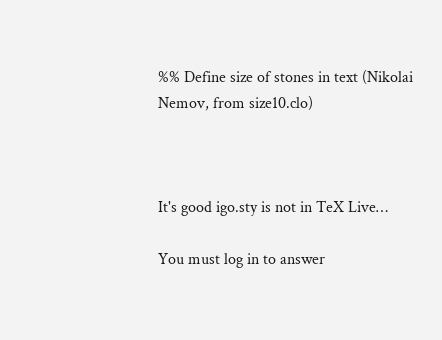%% Define size of stones in text (Nikolai Nemov, from size10.clo)



It's good igo.sty is not in TeX Live…

You must log in to answer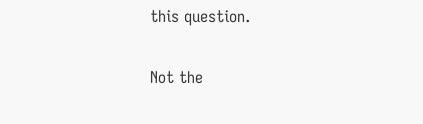this question.

Not the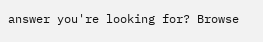answer you're looking for? Browse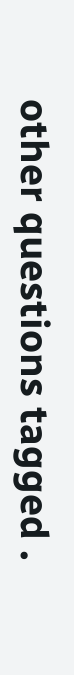other questions tagged .